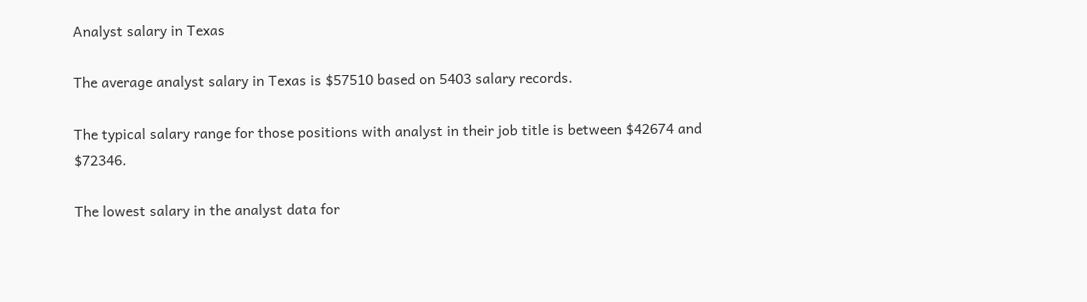Analyst salary in Texas

The average analyst salary in Texas is $57510 based on 5403 salary records.

The typical salary range for those positions with analyst in their job title is between $42674 and $72346.

The lowest salary in the analyst data for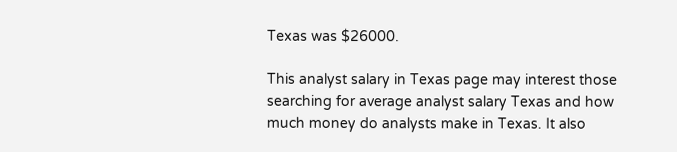Texas was $26000.

This analyst salary in Texas page may interest those searching for average analyst salary Texas and how much money do analysts make in Texas. It also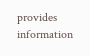provides information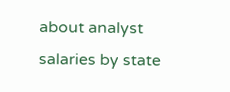about analyst salaries by state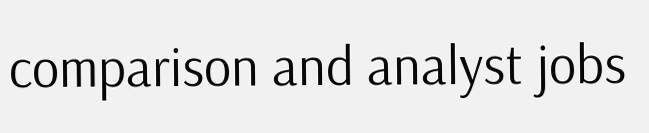comparison and analyst jobs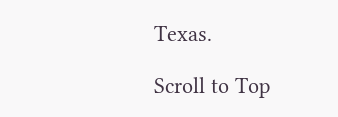Texas.

Scroll to Top